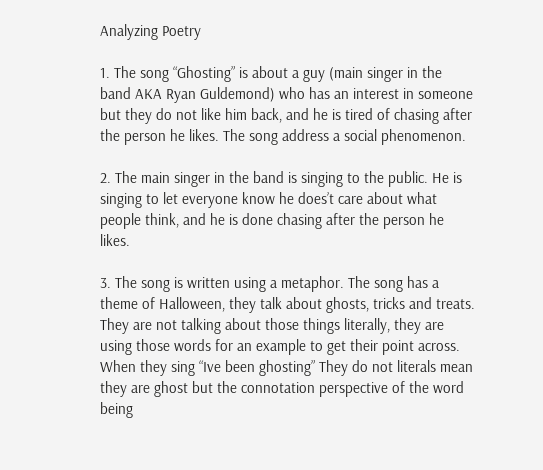Analyzing Poetry

1. The song “Ghosting” is about a guy (main singer in the band AKA Ryan Guldemond) who has an interest in someone but they do not like him back, and he is tired of chasing after the person he likes. The song address a social phenomenon.

2. The main singer in the band is singing to the public. He is singing to let everyone know he does’t care about what people think, and he is done chasing after the person he likes.

3. The song is written using a metaphor. The song has a theme of Halloween, they talk about ghosts, tricks and treats. They are not talking about those things literally, they are using those words for an example to get their point across. When they sing “Ive been ghosting” They do not literals mean they are ghost but the connotation perspective of the word being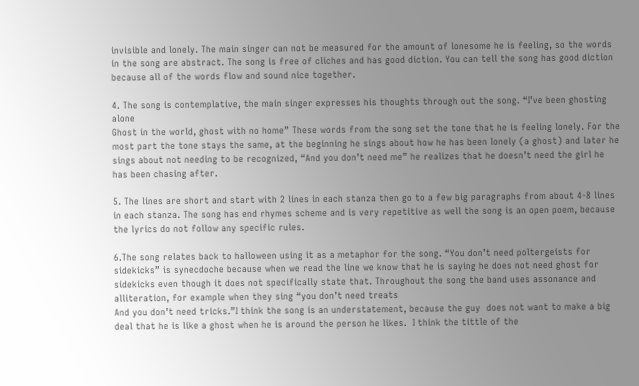invisible and lonely. The main singer can not be measured for the amount of lonesome he is feeling, so the words in the song are abstract. The song is free of cliches and has good diction. You can tell the song has good diction because all of the words flow and sound nice together.

4. The song is contemplative, the main singer expresses his thoughts through out the song. “I’ve been ghosting alone
Ghost in the world, ghost with no home” These words from the song set the tone that he is feeling lonely. For the most part the tone stays the same, at the beginning he sings about how he has been lonely (a ghost) and later he sings about not needing to be recognized, “And you don’t need me” he realizes that he doesn’t need the girl he has been chasing after.

5. The lines are short and start with 2 lines in each stanza then go to a few big paragraphs from about 4-8 lines in each stanza. The song has end rhymes scheme and is very repetitive as well the song is an open poem, because the lyrics do not follow any specific rules.

6.The song relates back to halloween using it as a metaphor for the song. “You don’t need poltergeists for sidekicks” is synecdoche because when we read the line we know that he is saying he does not need ghost for sidekicks even though it does not specifically state that. Throughout the song the band uses assonance and alliteration, for example when they sing “you don’t need treats
And you don’t need tricks.”I think the song is an understatement, because the guy  does not want to make a big deal that he is like a ghost when he is around the person he likes.  I think the tittle of the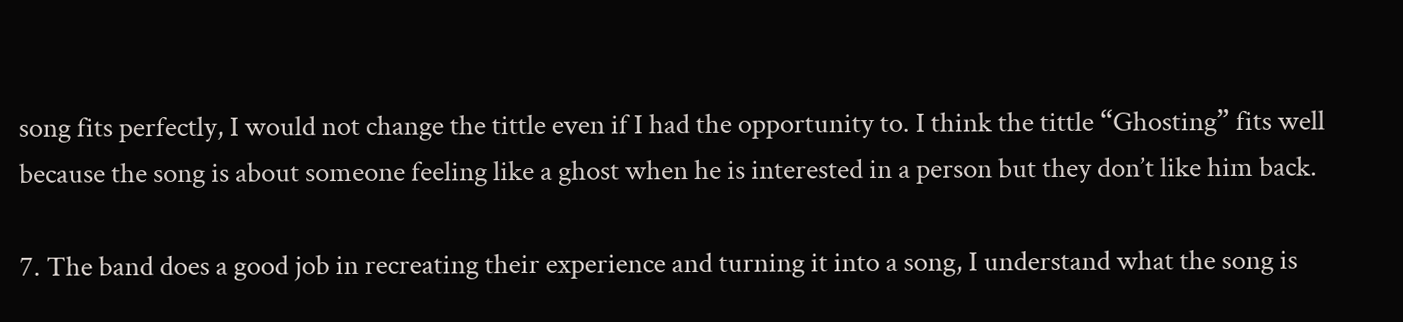song fits perfectly, I would not change the tittle even if I had the opportunity to. I think the tittle “Ghosting” fits well because the song is about someone feeling like a ghost when he is interested in a person but they don’t like him back.

7. The band does a good job in recreating their experience and turning it into a song, I understand what the song is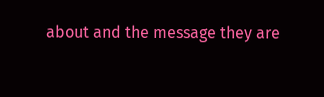about and the message they are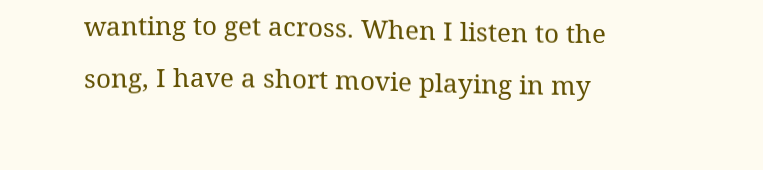wanting to get across. When I listen to the song, I have a short movie playing in my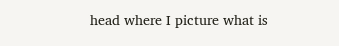head where I picture what is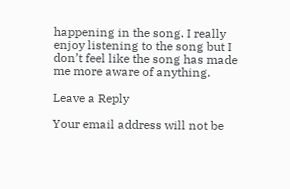happening in the song. I really enjoy listening to the song but I don’t feel like the song has made me more aware of anything.

Leave a Reply

Your email address will not be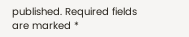published. Required fields are marked *